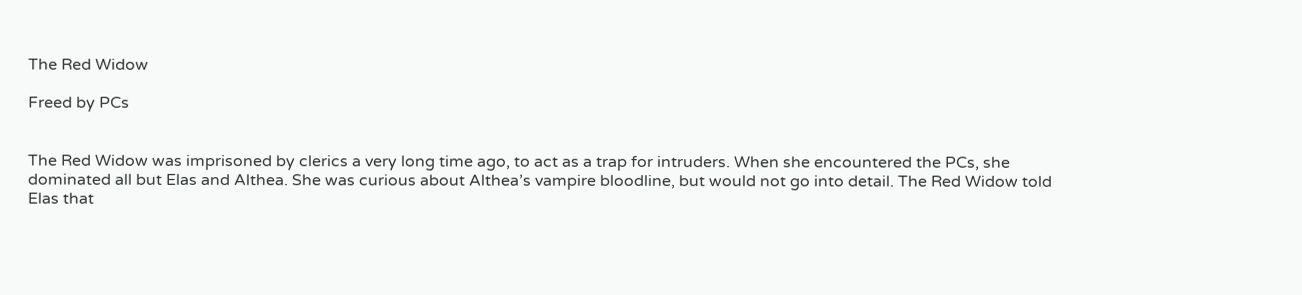The Red Widow

Freed by PCs


The Red Widow was imprisoned by clerics a very long time ago, to act as a trap for intruders. When she encountered the PCs, she dominated all but Elas and Althea. She was curious about Althea’s vampire bloodline, but would not go into detail. The Red Widow told Elas that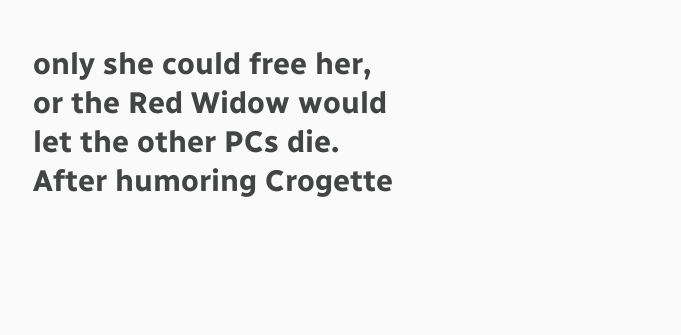only she could free her, or the Red Widow would let the other PCs die.
After humoring Crogette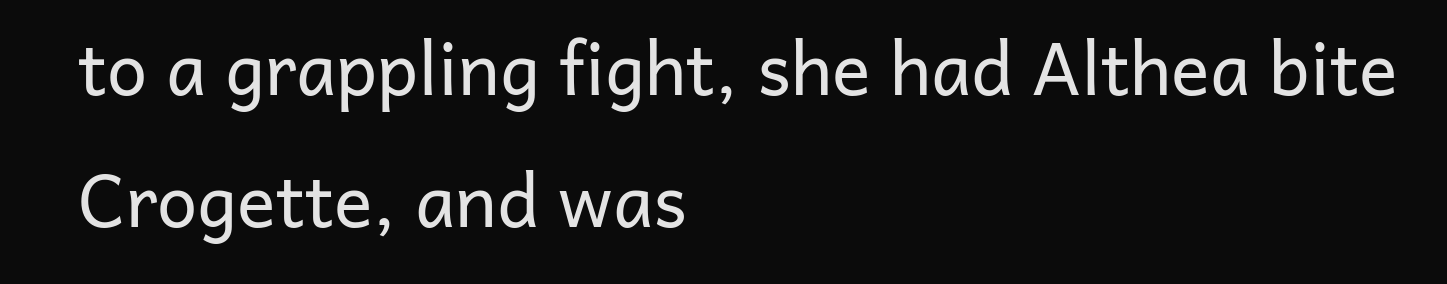to a grappling fight, she had Althea bite Crogette, and was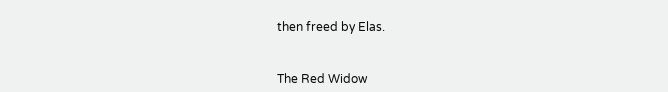then freed by Elas.


The Red Widow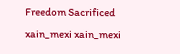Freedom Sacrificed xain_mexi xain_mexi